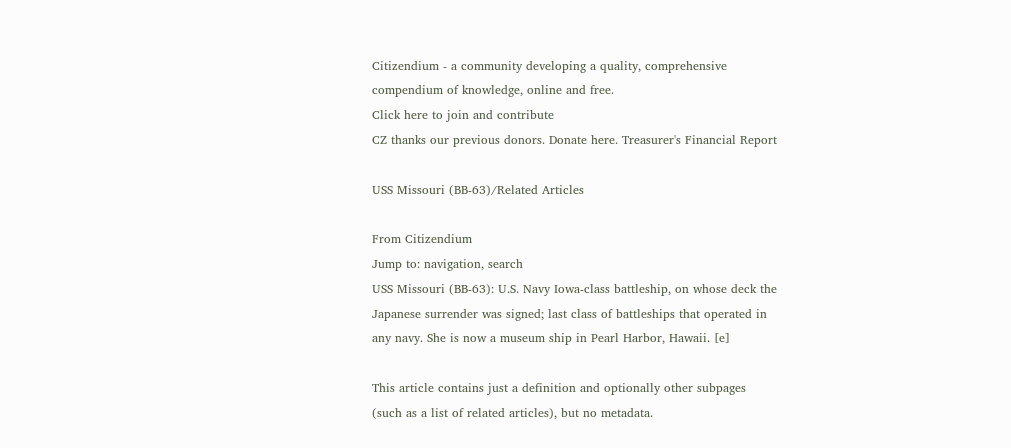Citizendium - a community developing a quality, comprehensive compendium of knowledge, online and free.
Click here to join and contribute
CZ thanks our previous donors. Donate here. Treasurer's Financial Report

USS Missouri (BB-63)/Related Articles

From Citizendium
Jump to: navigation, search
USS Missouri (BB-63): U.S. Navy Iowa-class battleship, on whose deck the Japanese surrender was signed; last class of battleships that operated in any navy. She is now a museum ship in Pearl Harbor, Hawaii. [e]

This article contains just a definition and optionally other subpages (such as a list of related articles), but no metadata.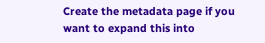Create the metadata page if you want to expand this into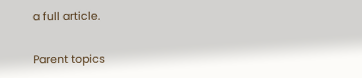a full article.

Parent topics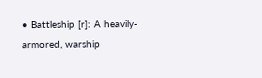• Battleship [r]: A heavily-armored, warship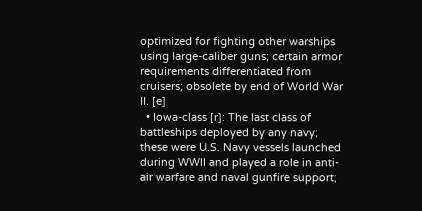optimized for fighting other warships using large-caliber guns; certain armor requirements differentiated from cruisers; obsolete by end of World War II. [e]
  • Iowa-class [r]: The last class of battleships deployed by any navy; these were U.S. Navy vessels launched during WWII and played a role in anti-air warfare and naval gunfire support;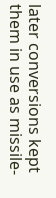later conversions kept them in use as missile-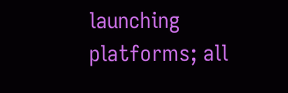launching platforms; all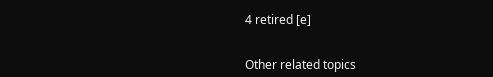4 retired [e]


Other related topics